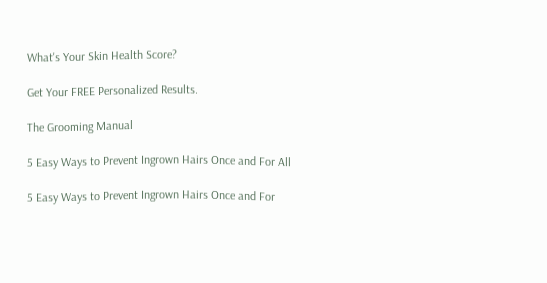What's Your Skin Health Score?

Get Your FREE Personalized Results.

The Grooming Manual

5 Easy Ways to Prevent Ingrown Hairs Once and For All

5 Easy Ways to Prevent Ingrown Hairs Once and For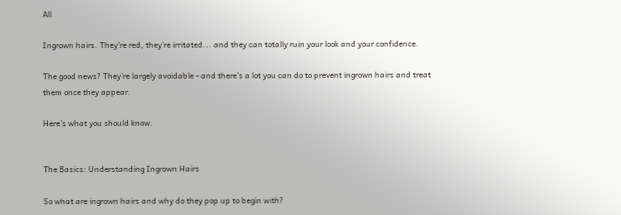All

Ingrown hairs. They’re red, they’re irritated... and they can totally ruin your look and your confidence.

The good news? They’re largely avoidable - and there’s a lot you can do to prevent ingrown hairs and treat them once they appear.

Here’s what you should know.


The Basics: Understanding Ingrown Hairs

So what are ingrown hairs and why do they pop up to begin with?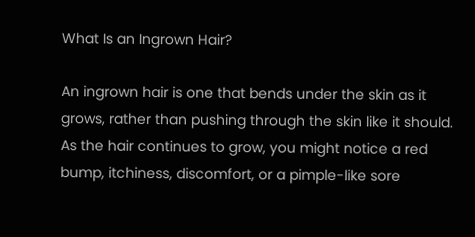What Is an Ingrown Hair?

An ingrown hair is one that bends under the skin as it grows, rather than pushing through the skin like it should. As the hair continues to grow, you might notice a red bump, itchiness, discomfort, or a pimple-like sore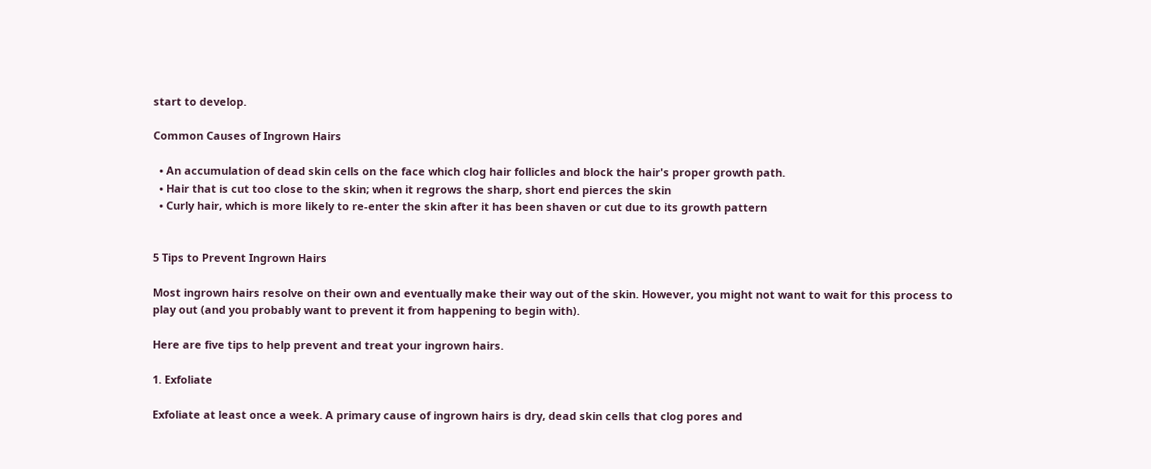start to develop.

Common Causes of Ingrown Hairs

  • An accumulation of dead skin cells on the face which clog hair follicles and block the hair's proper growth path.
  • Hair that is cut too close to the skin; when it regrows the sharp, short end pierces the skin
  • Curly hair, which is more likely to re-enter the skin after it has been shaven or cut due to its growth pattern


5 Tips to Prevent Ingrown Hairs

Most ingrown hairs resolve on their own and eventually make their way out of the skin. However, you might not want to wait for this process to play out (and you probably want to prevent it from happening to begin with).

Here are five tips to help prevent and treat your ingrown hairs.

1. Exfoliate

Exfoliate at least once a week. A primary cause of ingrown hairs is dry, dead skin cells that clog pores and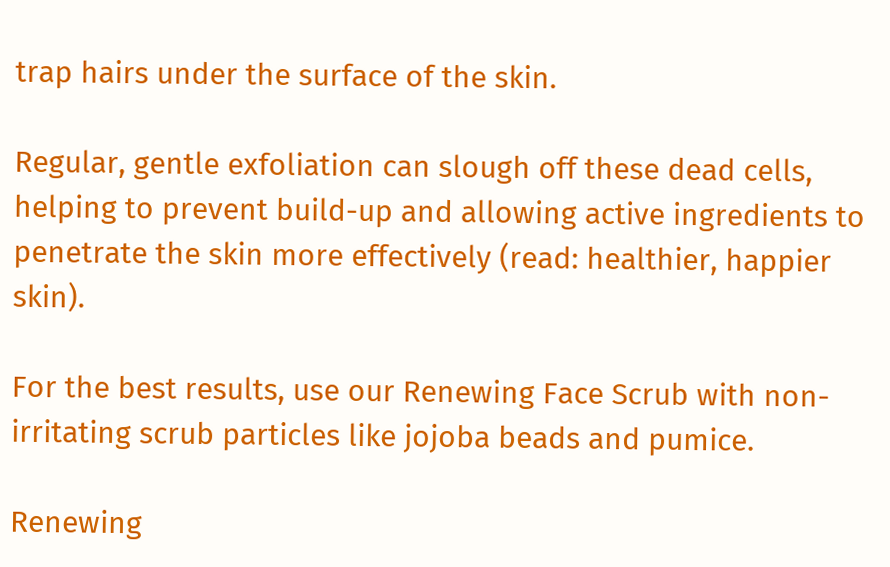trap hairs under the surface of the skin.

Regular, gentle exfoliation can slough off these dead cells, helping to prevent build-up and allowing active ingredients to penetrate the skin more effectively (read: healthier, happier skin).

For the best results, use our Renewing Face Scrub with non-irritating scrub particles like jojoba beads and pumice.

Renewing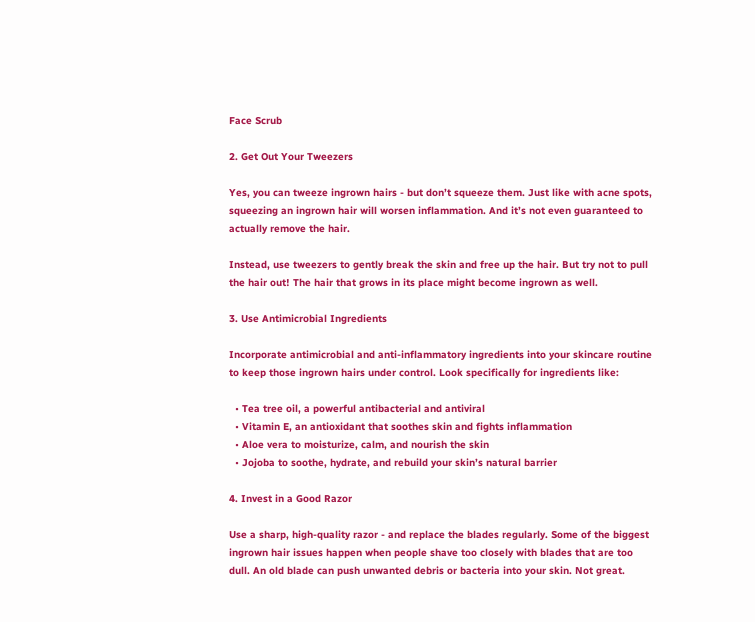Face Scrub

2. Get Out Your Tweezers

Yes, you can tweeze ingrown hairs - but don’t squeeze them. Just like with acne spots, squeezing an ingrown hair will worsen inflammation. And it’s not even guaranteed to actually remove the hair.

Instead, use tweezers to gently break the skin and free up the hair. But try not to pull the hair out! The hair that grows in its place might become ingrown as well.

3. Use Antimicrobial Ingredients

Incorporate antimicrobial and anti-inflammatory ingredients into your skincare routine to keep those ingrown hairs under control. Look specifically for ingredients like:

  • Tea tree oil, a powerful antibacterial and antiviral
  • Vitamin E, an antioxidant that soothes skin and fights inflammation
  • Aloe vera to moisturize, calm, and nourish the skin
  • Jojoba to soothe, hydrate, and rebuild your skin’s natural barrier

4. Invest in a Good Razor

Use a sharp, high-quality razor - and replace the blades regularly. Some of the biggest ingrown hair issues happen when people shave too closely with blades that are too dull. An old blade can push unwanted debris or bacteria into your skin. Not great.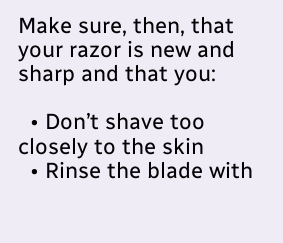Make sure, then, that your razor is new and sharp and that you:

  • Don’t shave too closely to the skin
  • Rinse the blade with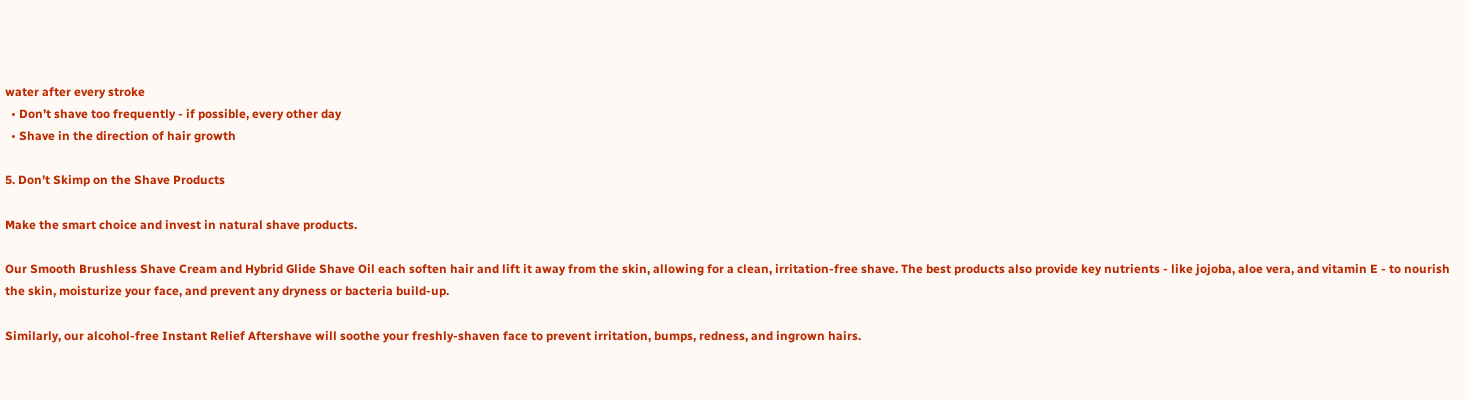water after every stroke
  • Don’t shave too frequently - if possible, every other day
  • Shave in the direction of hair growth

5. Don’t Skimp on the Shave Products

Make the smart choice and invest in natural shave products.

Our Smooth Brushless Shave Cream and Hybrid Glide Shave Oil each soften hair and lift it away from the skin, allowing for a clean, irritation-free shave. The best products also provide key nutrients - like jojoba, aloe vera, and vitamin E - to nourish the skin, moisturize your face, and prevent any dryness or bacteria build-up.

Similarly, our alcohol-free Instant Relief Aftershave will soothe your freshly-shaven face to prevent irritation, bumps, redness, and ingrown hairs.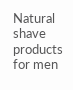Natural shave products for men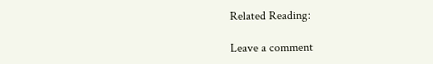Related Reading:

Leave a comment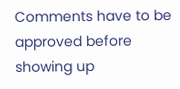Comments have to be approved before showing up